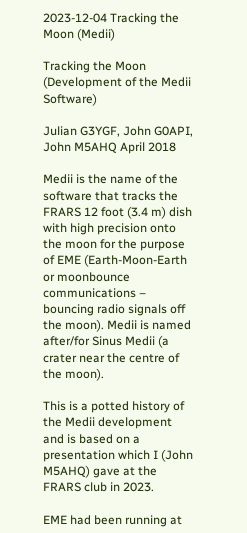2023-12-04 Tracking the Moon (Medii)

Tracking the Moon (Development of the Medii Software)

Julian G3YGF, John G0API, John M5AHQ April 2018

Medii is the name of the software that tracks the FRARS 12 foot (3.4 m) dish with high precision onto the moon for the purpose of EME (Earth-Moon-Earth or moonbounce communications – bouncing radio signals off the moon). Medii is named after/for Sinus Medii (a crater near the centre of the moon).

This is a potted history of the Medii development and is based on a presentation which I (John M5AHQ) gave at the FRARS club in 2023.

EME had been running at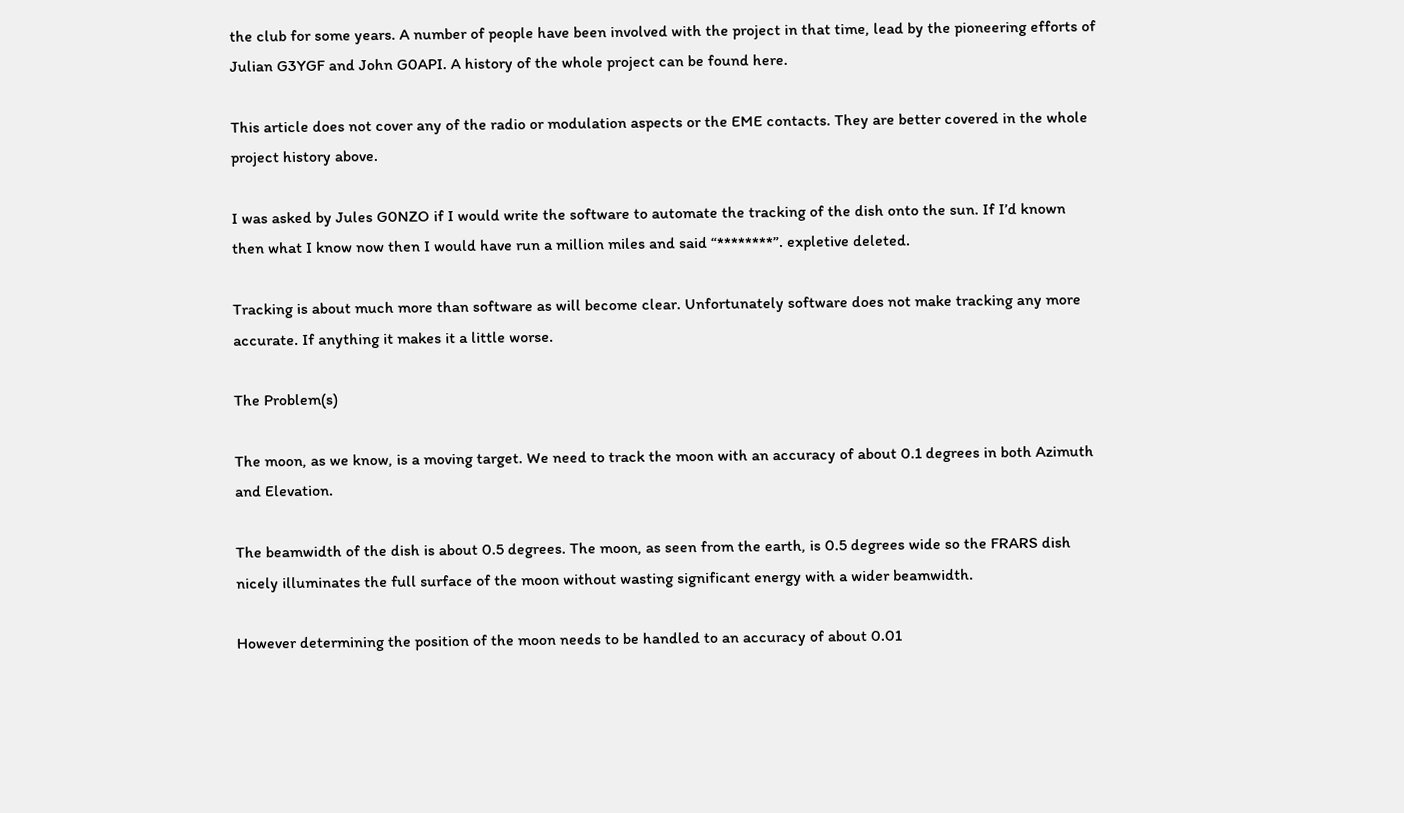the club for some years. A number of people have been involved with the project in that time, lead by the pioneering efforts of Julian G3YGF and John G0API. A history of the whole project can be found here.

This article does not cover any of the radio or modulation aspects or the EME contacts. They are better covered in the whole project history above.

I was asked by Jules G0NZO if I would write the software to automate the tracking of the dish onto the sun. If I’d known then what I know now then I would have run a million miles and said “********”. expletive deleted.

Tracking is about much more than software as will become clear. Unfortunately software does not make tracking any more accurate. If anything it makes it a little worse.

The Problem(s)

The moon, as we know, is a moving target. We need to track the moon with an accuracy of about 0.1 degrees in both Azimuth and Elevation.

The beamwidth of the dish is about 0.5 degrees. The moon, as seen from the earth, is 0.5 degrees wide so the FRARS dish nicely illuminates the full surface of the moon without wasting significant energy with a wider beamwidth.

However determining the position of the moon needs to be handled to an accuracy of about 0.01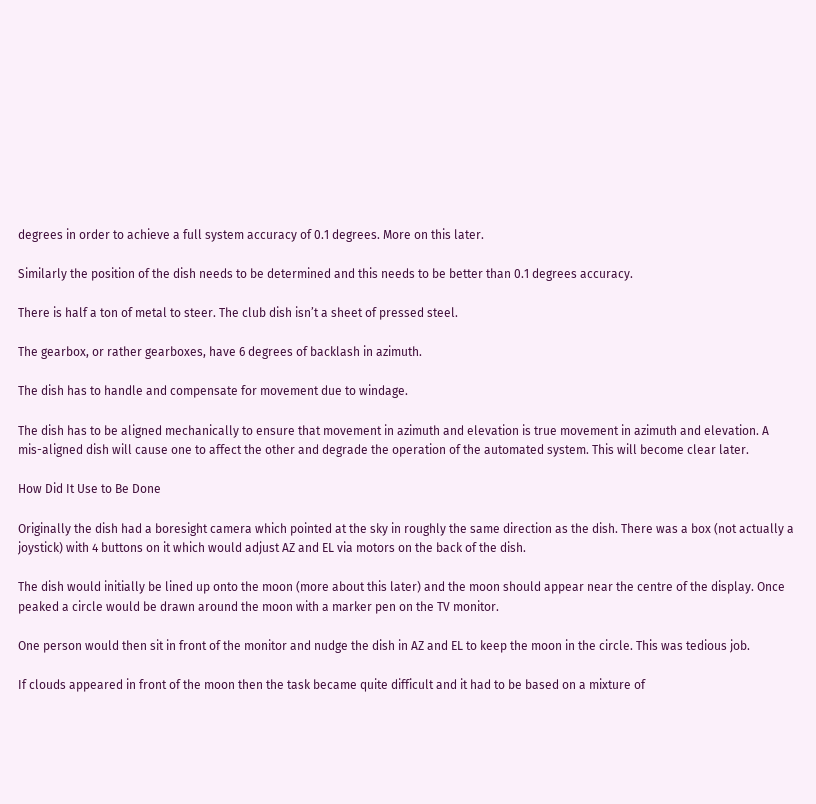degrees in order to achieve a full system accuracy of 0.1 degrees. More on this later.

Similarly the position of the dish needs to be determined and this needs to be better than 0.1 degrees accuracy.

There is half a ton of metal to steer. The club dish isn’t a sheet of pressed steel.

The gearbox, or rather gearboxes, have 6 degrees of backlash in azimuth.

The dish has to handle and compensate for movement due to windage.

The dish has to be aligned mechanically to ensure that movement in azimuth and elevation is true movement in azimuth and elevation. A mis-aligned dish will cause one to affect the other and degrade the operation of the automated system. This will become clear later.

How Did It Use to Be Done

Originally the dish had a boresight camera which pointed at the sky in roughly the same direction as the dish. There was a box (not actually a joystick) with 4 buttons on it which would adjust AZ and EL via motors on the back of the dish.

The dish would initially be lined up onto the moon (more about this later) and the moon should appear near the centre of the display. Once peaked a circle would be drawn around the moon with a marker pen on the TV monitor.

One person would then sit in front of the monitor and nudge the dish in AZ and EL to keep the moon in the circle. This was tedious job.

If clouds appeared in front of the moon then the task became quite difficult and it had to be based on a mixture of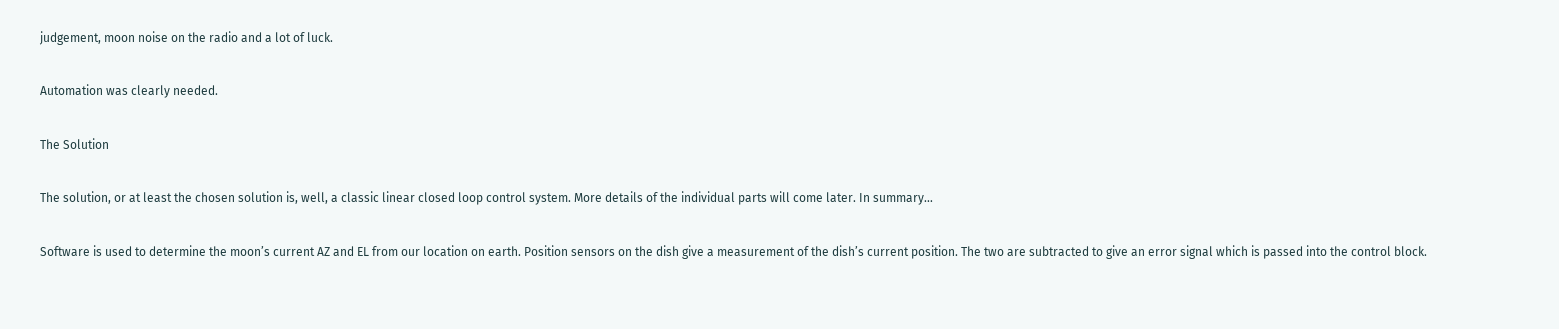judgement, moon noise on the radio and a lot of luck.

Automation was clearly needed.

The Solution

The solution, or at least the chosen solution is, well, a classic linear closed loop control system. More details of the individual parts will come later. In summary…

Software is used to determine the moon’s current AZ and EL from our location on earth. Position sensors on the dish give a measurement of the dish’s current position. The two are subtracted to give an error signal which is passed into the control block.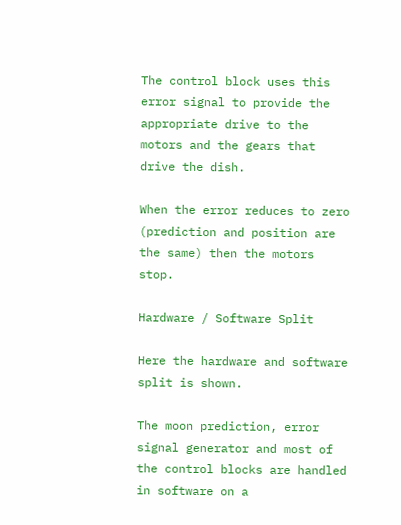The control block uses this error signal to provide the appropriate drive to the motors and the gears that drive the dish.

When the error reduces to zero (prediction and position are the same) then the motors stop.

Hardware / Software Split

Here the hardware and software split is shown.

The moon prediction, error signal generator and most of the control blocks are handled in software on a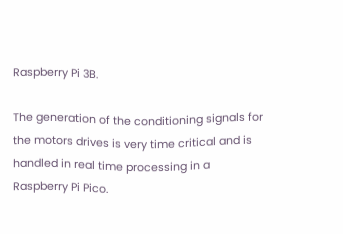Raspberry Pi 3B.

The generation of the conditioning signals for the motors drives is very time critical and is handled in real time processing in a Raspberry Pi Pico.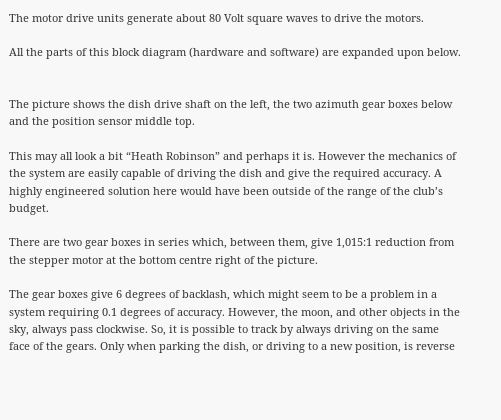The motor drive units generate about 80 Volt square waves to drive the motors.

All the parts of this block diagram (hardware and software) are expanded upon below.


The picture shows the dish drive shaft on the left, the two azimuth gear boxes below and the position sensor middle top.

This may all look a bit “Heath Robinson” and perhaps it is. However the mechanics of the system are easily capable of driving the dish and give the required accuracy. A highly engineered solution here would have been outside of the range of the club’s budget.

There are two gear boxes in series which, between them, give 1,015:1 reduction from the stepper motor at the bottom centre right of the picture.

The gear boxes give 6 degrees of backlash, which might seem to be a problem in a system requiring 0.1 degrees of accuracy. However, the moon, and other objects in the sky, always pass clockwise. So, it is possible to track by always driving on the same face of the gears. Only when parking the dish, or driving to a new position, is reverse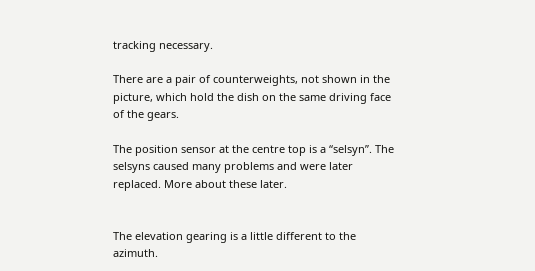tracking necessary.

There are a pair of counterweights, not shown in the picture, which hold the dish on the same driving face of the gears.

The position sensor at the centre top is a “selsyn”. The selsyns caused many problems and were later replaced. More about these later.


The elevation gearing is a little different to the azimuth.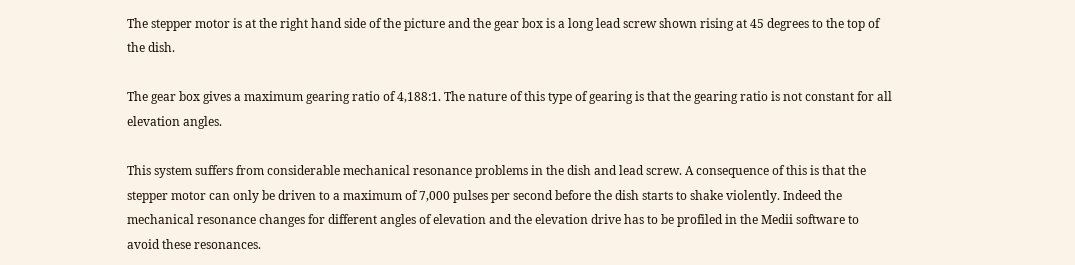The stepper motor is at the right hand side of the picture and the gear box is a long lead screw shown rising at 45 degrees to the top of the dish.

The gear box gives a maximum gearing ratio of 4,188:1. The nature of this type of gearing is that the gearing ratio is not constant for all elevation angles.

This system suffers from considerable mechanical resonance problems in the dish and lead screw. A consequence of this is that the stepper motor can only be driven to a maximum of 7,000 pulses per second before the dish starts to shake violently. Indeed the mechanical resonance changes for different angles of elevation and the elevation drive has to be profiled in the Medii software to avoid these resonances.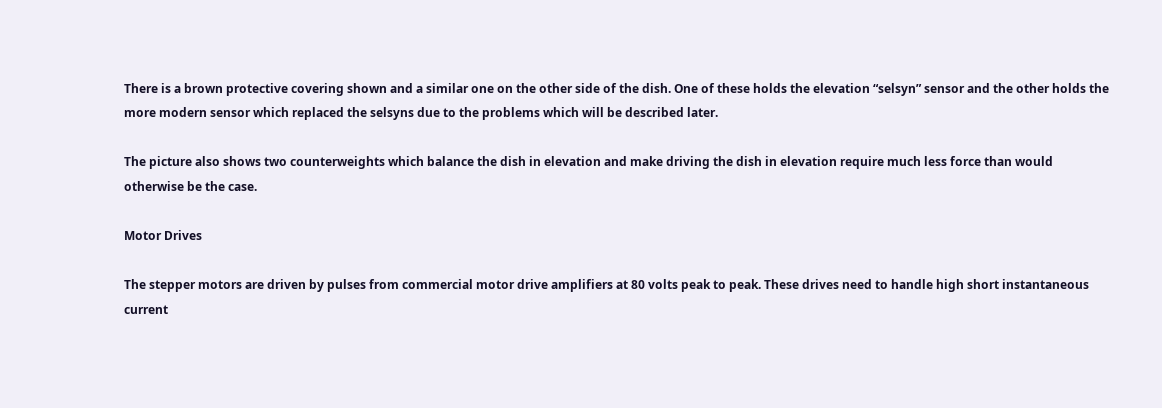There is a brown protective covering shown and a similar one on the other side of the dish. One of these holds the elevation “selsyn” sensor and the other holds the more modern sensor which replaced the selsyns due to the problems which will be described later.

The picture also shows two counterweights which balance the dish in elevation and make driving the dish in elevation require much less force than would otherwise be the case.

Motor Drives

The stepper motors are driven by pulses from commercial motor drive amplifiers at 80 volts peak to peak. These drives need to handle high short instantaneous current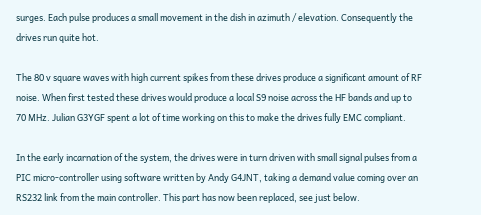surges. Each pulse produces a small movement in the dish in azimuth / elevation. Consequently the drives run quite hot.

The 80 v square waves with high current spikes from these drives produce a significant amount of RF noise. When first tested these drives would produce a local S9 noise across the HF bands and up to 70 MHz. Julian G3YGF spent a lot of time working on this to make the drives fully EMC compliant.

In the early incarnation of the system, the drives were in turn driven with small signal pulses from a PIC micro-controller using software written by Andy G4JNT, taking a demand value coming over an RS232 link from the main controller. This part has now been replaced, see just below.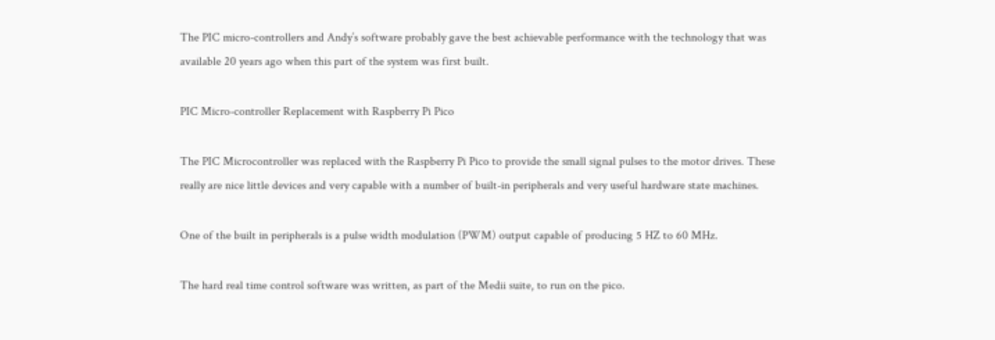The PIC micro-controllers and Andy’s software probably gave the best achievable performance with the technology that was available 20 years ago when this part of the system was first built.

PIC Micro-controller Replacement with Raspberry Pi Pico

The PIC Microcontroller was replaced with the Raspberry Pi Pico to provide the small signal pulses to the motor drives. These really are nice little devices and very capable with a number of built-in peripherals and very useful hardware state machines.

One of the built in peripherals is a pulse width modulation (PWM) output capable of producing 5 HZ to 60 MHz.

The hard real time control software was written, as part of the Medii suite, to run on the pico.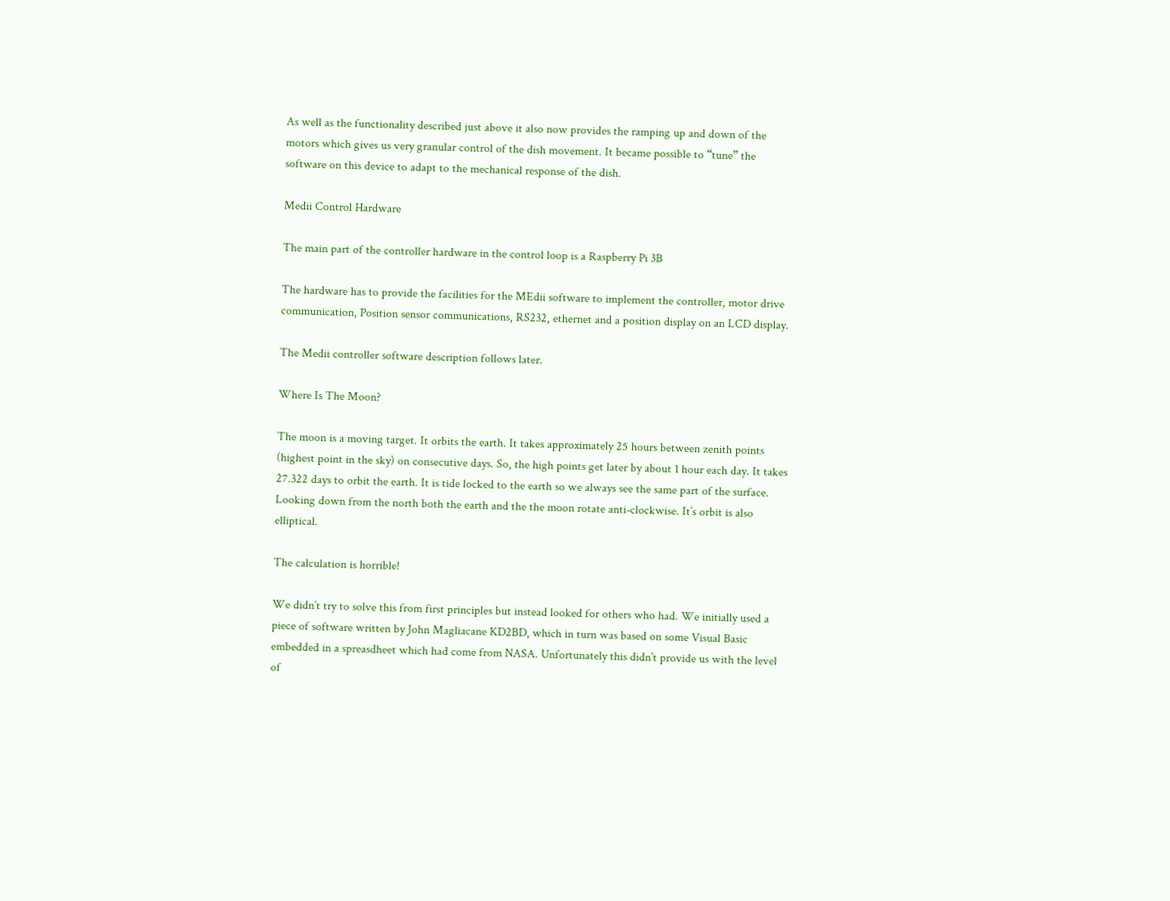As well as the functionality described just above it also now provides the ramping up and down of the motors which gives us very granular control of the dish movement. It became possible to “tune” the software on this device to adapt to the mechanical response of the dish.

Medii Control Hardware

The main part of the controller hardware in the control loop is a Raspberry Pi 3B

The hardware has to provide the facilities for the MEdii software to implement the controller, motor drive communication, Position sensor communications, RS232, ethernet and a position display on an LCD display.

The Medii controller software description follows later.

Where Is The Moon?

The moon is a moving target. It orbits the earth. It takes approximately 25 hours between zenith points (highest point in the sky) on consecutive days. So, the high points get later by about 1 hour each day. It takes 27.322 days to orbit the earth. It is tide locked to the earth so we always see the same part of the surface. Looking down from the north both the earth and the the moon rotate anti-clockwise. It’s orbit is also elliptical.

The calculation is horrible!

We didn’t try to solve this from first principles but instead looked for others who had. We initially used a piece of software written by John Magliacane KD2BD, which in turn was based on some Visual Basic embedded in a spreasdheet which had come from NASA. Unfortunately this didn’t provide us with the level of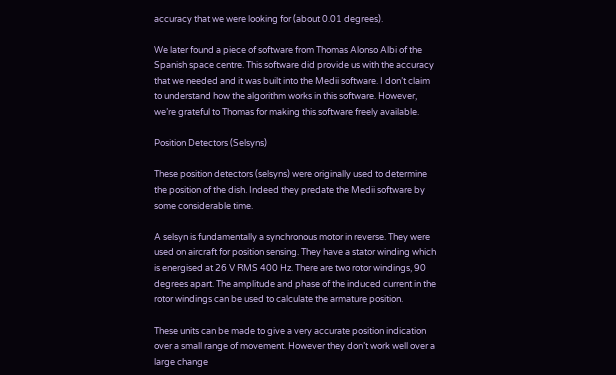accuracy that we were looking for (about 0.01 degrees).

We later found a piece of software from Thomas Alonso Albi of the Spanish space centre. This software did provide us with the accuracy that we needed and it was built into the Medii software. I don’t claim to understand how the algorithm works in this software. However, we’re grateful to Thomas for making this software freely available.

Position Detectors (Selsyns)

These position detectors (selsyns) were originally used to determine the position of the dish. Indeed they predate the Medii software by some considerable time.

A selsyn is fundamentally a synchronous motor in reverse. They were used on aircraft for position sensing. They have a stator winding which is energised at 26 V RMS 400 Hz. There are two rotor windings, 90 degrees apart. The amplitude and phase of the induced current in the rotor windings can be used to calculate the armature position.

These units can be made to give a very accurate position indication over a small range of movement. However they don’t work well over a large change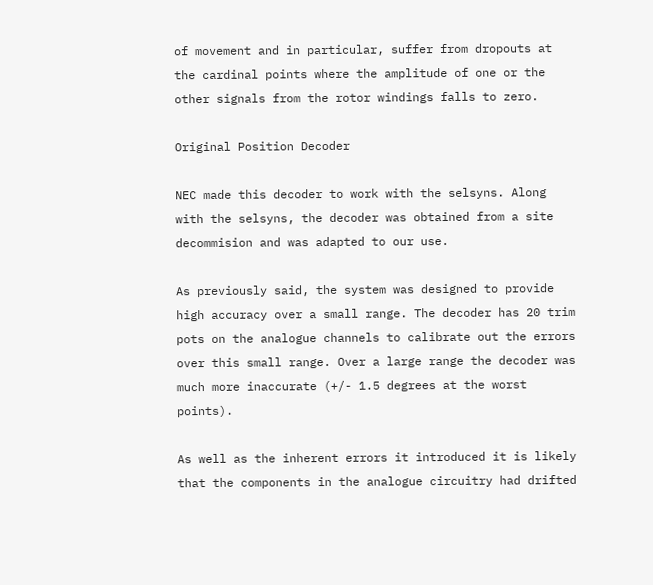of movement and in particular, suffer from dropouts at the cardinal points where the amplitude of one or the other signals from the rotor windings falls to zero.

Original Position Decoder

NEC made this decoder to work with the selsyns. Along with the selsyns, the decoder was obtained from a site decommision and was adapted to our use.

As previously said, the system was designed to provide high accuracy over a small range. The decoder has 20 trim pots on the analogue channels to calibrate out the errors over this small range. Over a large range the decoder was much more inaccurate (+/- 1.5 degrees at the worst points).

As well as the inherent errors it introduced it is likely that the components in the analogue circuitry had drifted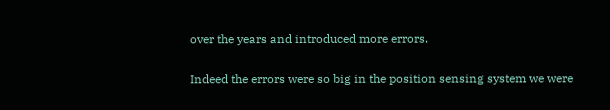over the years and introduced more errors.

Indeed the errors were so big in the position sensing system we were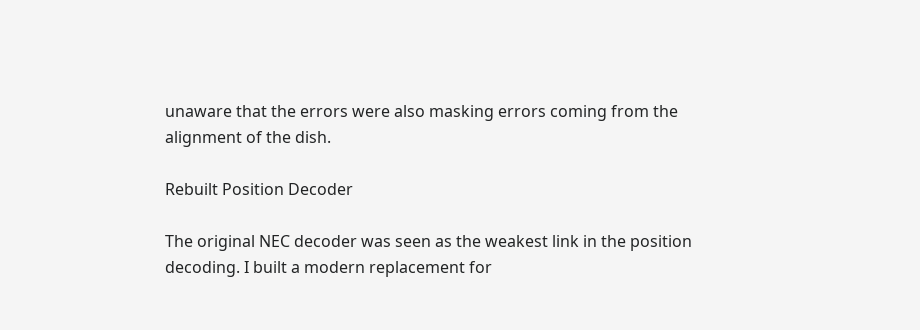unaware that the errors were also masking errors coming from the alignment of the dish.

Rebuilt Position Decoder

The original NEC decoder was seen as the weakest link in the position decoding. I built a modern replacement for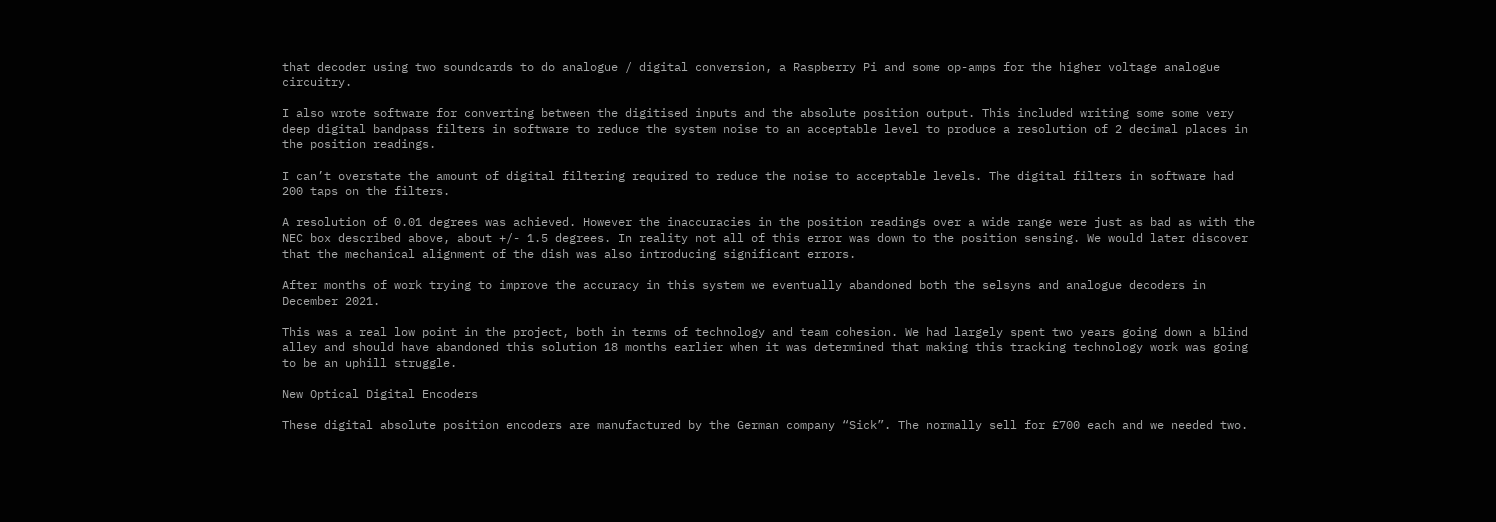that decoder using two soundcards to do analogue / digital conversion, a Raspberry Pi and some op-amps for the higher voltage analogue circuitry.

I also wrote software for converting between the digitised inputs and the absolute position output. This included writing some some very deep digital bandpass filters in software to reduce the system noise to an acceptable level to produce a resolution of 2 decimal places in the position readings.

I can’t overstate the amount of digital filtering required to reduce the noise to acceptable levels. The digital filters in software had 200 taps on the filters.

A resolution of 0.01 degrees was achieved. However the inaccuracies in the position readings over a wide range were just as bad as with the NEC box described above, about +/- 1.5 degrees. In reality not all of this error was down to the position sensing. We would later discover that the mechanical alignment of the dish was also introducing significant errors.

After months of work trying to improve the accuracy in this system we eventually abandoned both the selsyns and analogue decoders in December 2021.

This was a real low point in the project, both in terms of technology and team cohesion. We had largely spent two years going down a blind alley and should have abandoned this solution 18 months earlier when it was determined that making this tracking technology work was going to be an uphill struggle.

New Optical Digital Encoders

These digital absolute position encoders are manufactured by the German company “Sick”. The normally sell for £700 each and we needed two.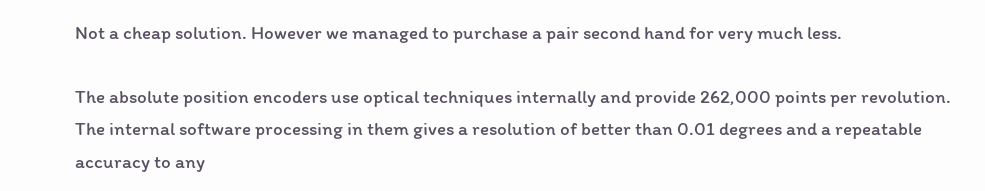Not a cheap solution. However we managed to purchase a pair second hand for very much less.

The absolute position encoders use optical techniques internally and provide 262,000 points per revolution. The internal software processing in them gives a resolution of better than 0.01 degrees and a repeatable accuracy to any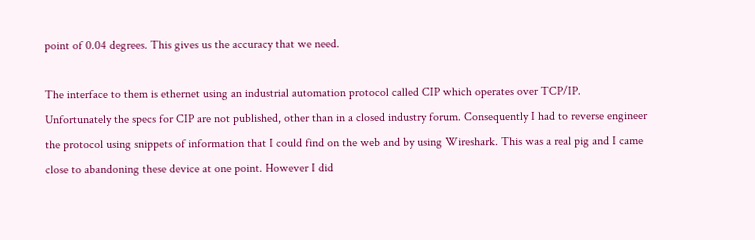point of 0.04 degrees. This gives us the accuracy that we need.

The interface to them is ethernet using an industrial automation protocol called CIP which operates over TCP/IP. Unfortunately the specs for CIP are not published, other than in a closed industry forum. Consequently I had to reverse engineer the protocol using snippets of information that I could find on the web and by using Wireshark. This was a real pig and I came close to abandoning these device at one point. However I did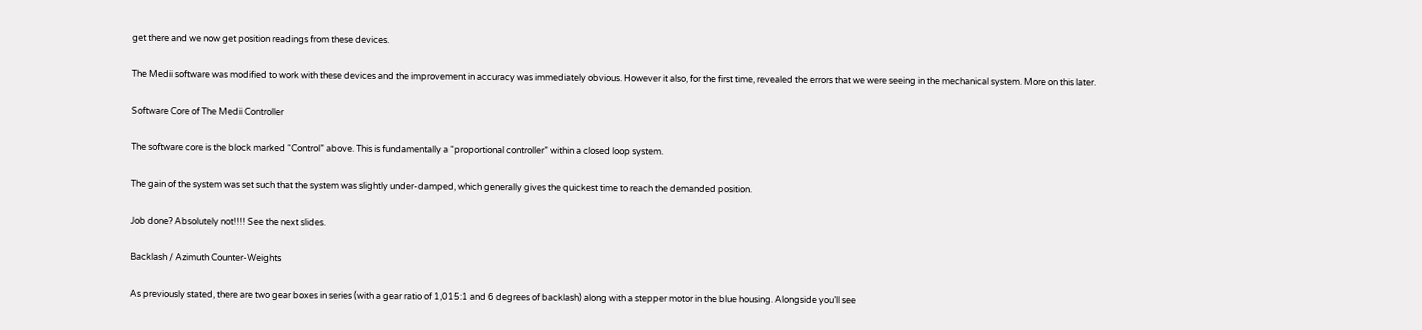get there and we now get position readings from these devices.

The Medii software was modified to work with these devices and the improvement in accuracy was immediately obvious. However it also, for the first time, revealed the errors that we were seeing in the mechanical system. More on this later.

Software Core of The Medii Controller

The software core is the block marked “Control” above. This is fundamentally a “proportional controller” within a closed loop system.

The gain of the system was set such that the system was slightly under-damped, which generally gives the quickest time to reach the demanded position.

Job done? Absolutely not!!!! See the next slides.

Backlash / Azimuth Counter-Weights

As previously stated, there are two gear boxes in series (with a gear ratio of 1,015:1 and 6 degrees of backlash) along with a stepper motor in the blue housing. Alongside you’ll see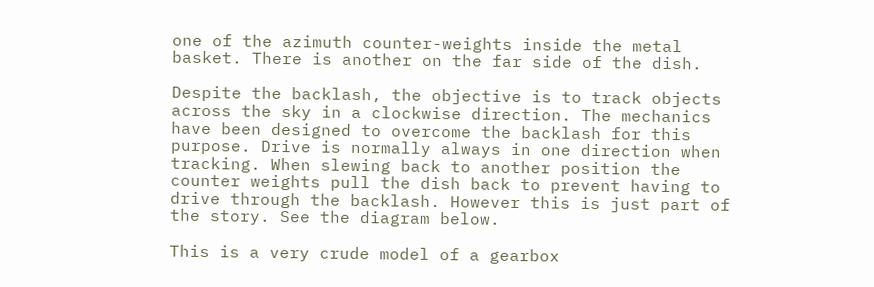one of the azimuth counter-weights inside the metal basket. There is another on the far side of the dish.

Despite the backlash, the objective is to track objects across the sky in a clockwise direction. The mechanics have been designed to overcome the backlash for this purpose. Drive is normally always in one direction when tracking. When slewing back to another position the counter weights pull the dish back to prevent having to drive through the backlash. However this is just part of the story. See the diagram below.

This is a very crude model of a gearbox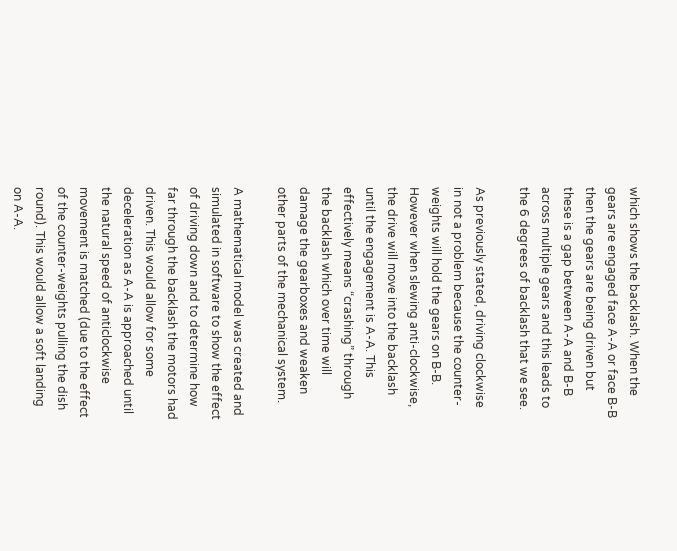which shows the backlash. When the gears are engaged face A-A or face B-B then the gears are being driven but these is a gap between A-A and B-B across multiple gears and this leads to the 6 degrees of backlash that we see.

As previously stated, driving clockwise in not a problem because the counter-weights will hold the gears on B-B. However when slewing anti-clockwise, the drive will move into the backlash until the engagement is A-A. This effectively means “crashing” through the backlash which over time will damage the gearboxes and weaken other parts of the mechanical system.

A mathematical model was created and simulated in software to show the effect of driving down and to determine how far through the backlash the motors had driven. This would allow for some deceleration as A-A is approached until the natural speed of anticlockwise movement is matched (due to the effect of the counter-weights pulling the dish round). This would allow a soft landing on A-A.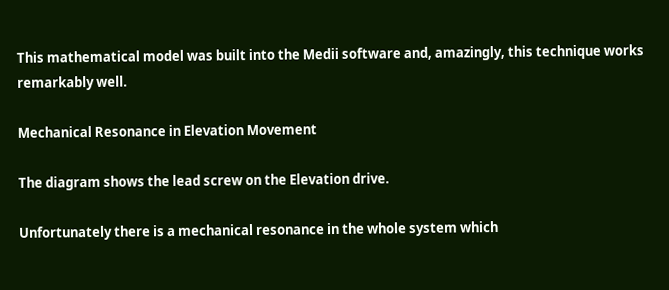This mathematical model was built into the Medii software and, amazingly, this technique works remarkably well.

Mechanical Resonance in Elevation Movement

The diagram shows the lead screw on the Elevation drive.

Unfortunately there is a mechanical resonance in the whole system which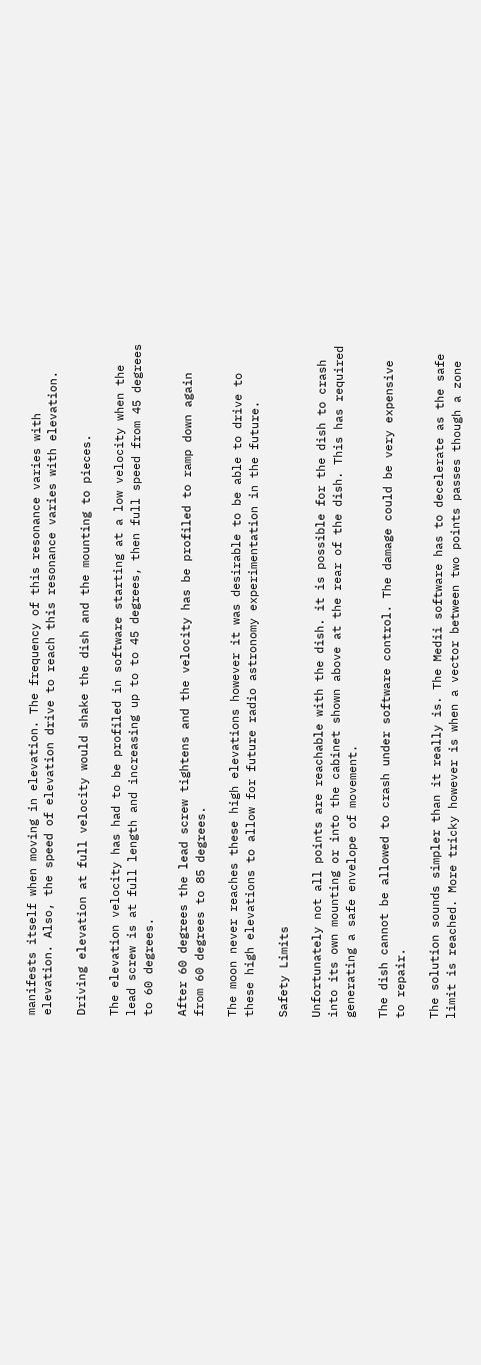manifests itself when moving in elevation. The frequency of this resonance varies with elevation. Also, the speed of elevation drive to reach this resonance varies with elevation.

Driving elevation at full velocity would shake the dish and the mounting to pieces.

The elevation velocity has had to be profiled in software starting at a low velocity when the lead screw is at full length and increasing up to to 45 degrees, then full speed from 45 degrees to 60 degrees.

After 60 degrees the lead screw tightens and the velocity has be profiled to ramp down again from 60 degrees to 85 degrees.

The moon never reaches these high elevations however it was desirable to be able to drive to these high elevations to allow for future radio astronomy experimentation in the future.

Safety Limits

Unfortunately not all points are reachable with the dish. it is possible for the dish to crash into its own mounting or into the cabinet shown above at the rear of the dish. This has required generating a safe envelope of movement.

The dish cannot be allowed to crash under software control. The damage could be very expensive to repair.

The solution sounds simpler than it really is. The Medii software has to decelerate as the safe limit is reached. More tricky however is when a vector between two points passes though a zone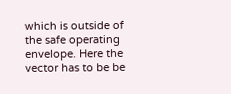which is outside of the safe operating envelope. Here the vector has to be be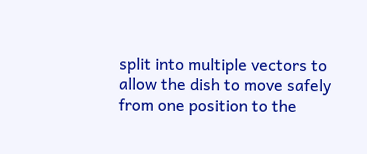split into multiple vectors to allow the dish to move safely from one position to the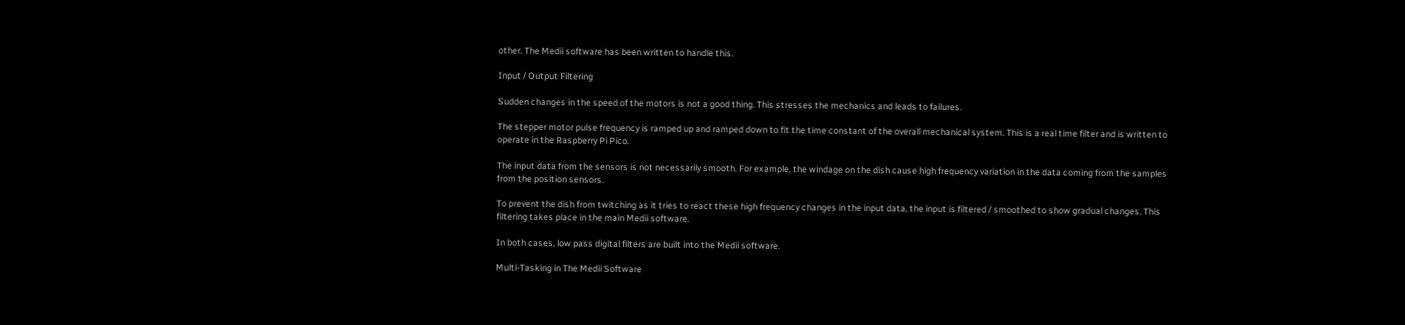other. The Medii software has been written to handle this.

Input / Output Filtering

Sudden changes in the speed of the motors is not a good thing. This stresses the mechanics and leads to failures.

The stepper motor pulse frequency is ramped up and ramped down to fit the time constant of the overall mechanical system. This is a real time filter and is written to operate in the Raspberry Pi Pico.

The input data from the sensors is not necessarily smooth. For example, the windage on the dish cause high frequency variation in the data coming from the samples from the position sensors.

To prevent the dish from twitching as it tries to react these high frequency changes in the input data, the input is filtered / smoothed to show gradual changes. This filtering takes place in the main Medii software.

In both cases, low pass digital filters are built into the Medii software.

Multi-Tasking in The Medii Software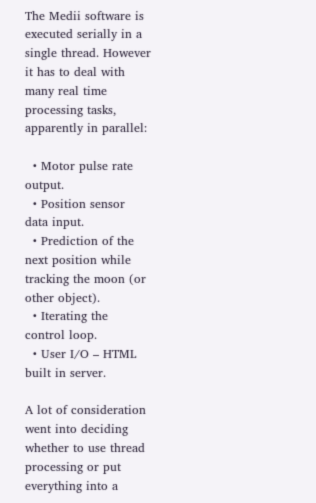The Medii software is executed serially in a single thread. However it has to deal with many real time processing tasks, apparently in parallel:

  • Motor pulse rate output.
  • Position sensor data input.
  • Prediction of the next position while tracking the moon (or other object).
  • Iterating the control loop.
  • User I/O – HTML built in server.

A lot of consideration went into deciding whether to use thread processing or put everything into a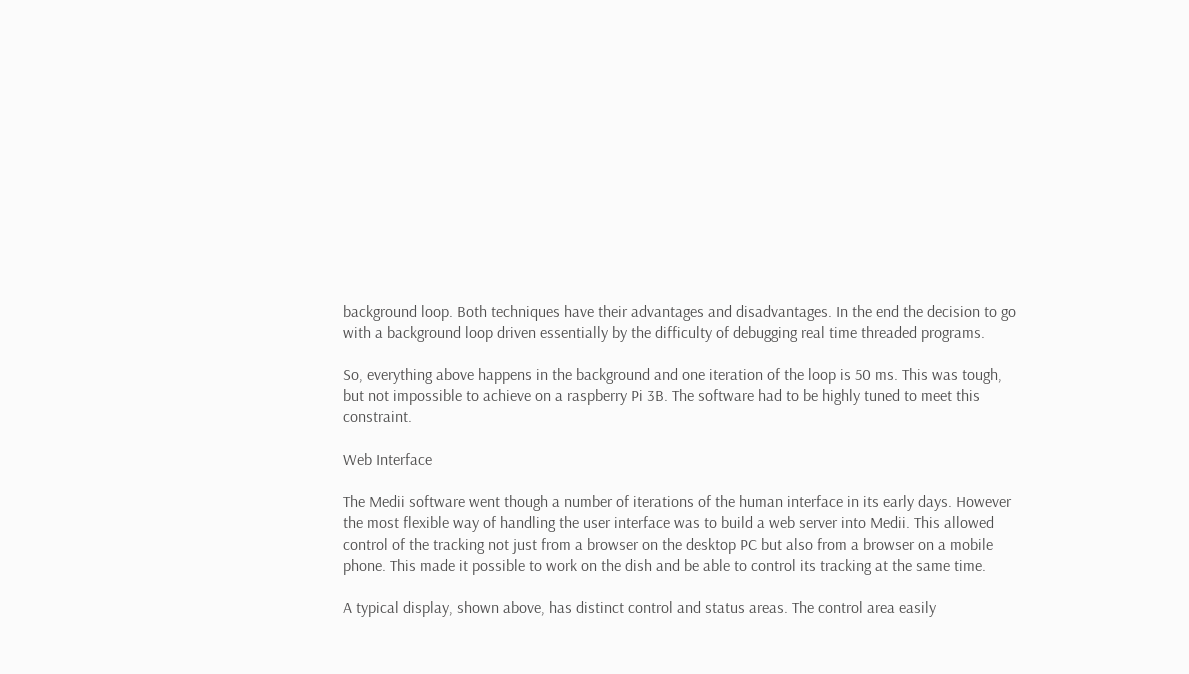background loop. Both techniques have their advantages and disadvantages. In the end the decision to go with a background loop driven essentially by the difficulty of debugging real time threaded programs.

So, everything above happens in the background and one iteration of the loop is 50 ms. This was tough, but not impossible to achieve on a raspberry Pi 3B. The software had to be highly tuned to meet this constraint.

Web Interface

The Medii software went though a number of iterations of the human interface in its early days. However the most flexible way of handling the user interface was to build a web server into Medii. This allowed control of the tracking not just from a browser on the desktop PC but also from a browser on a mobile phone. This made it possible to work on the dish and be able to control its tracking at the same time.

A typical display, shown above, has distinct control and status areas. The control area easily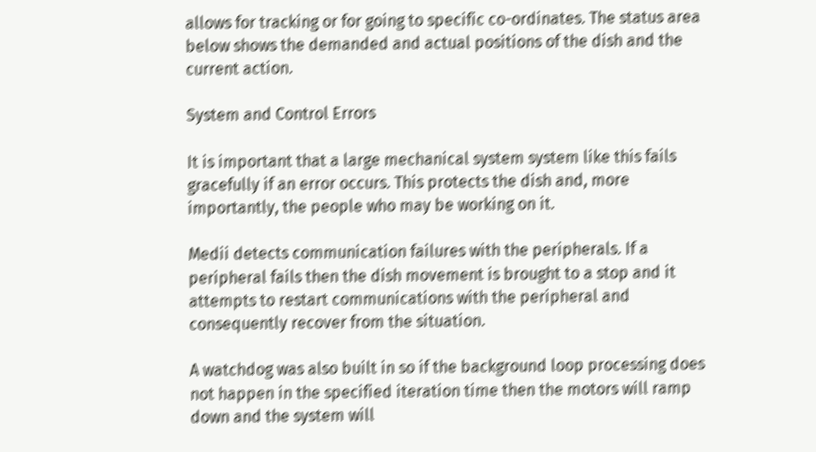allows for tracking or for going to specific co-ordinates. The status area below shows the demanded and actual positions of the dish and the current action.

System and Control Errors

It is important that a large mechanical system system like this fails gracefully if an error occurs. This protects the dish and, more importantly, the people who may be working on it.

Medii detects communication failures with the peripherals. If a peripheral fails then the dish movement is brought to a stop and it attempts to restart communications with the peripheral and consequently recover from the situation.

A watchdog was also built in so if the background loop processing does not happen in the specified iteration time then the motors will ramp down and the system will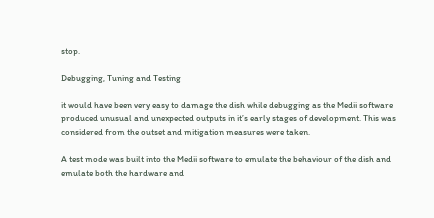stop.

Debugging, Tuning and Testing

it would have been very easy to damage the dish while debugging as the Medii software produced unusual and unexpected outputs in it’s early stages of development. This was considered from the outset and mitigation measures were taken.

A test mode was built into the Medii software to emulate the behaviour of the dish and emulate both the hardware and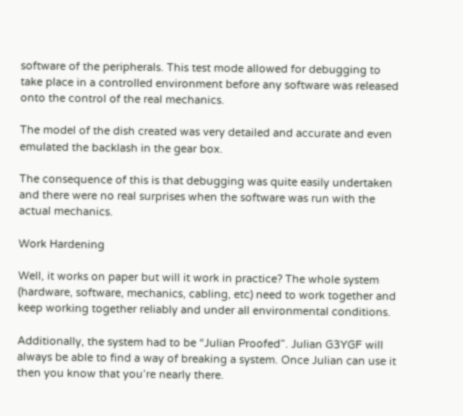software of the peripherals. This test mode allowed for debugging to take place in a controlled environment before any software was released onto the control of the real mechanics.

The model of the dish created was very detailed and accurate and even emulated the backlash in the gear box.

The consequence of this is that debugging was quite easily undertaken and there were no real surprises when the software was run with the actual mechanics.

Work Hardening

Well, it works on paper but will it work in practice? The whole system (hardware, software, mechanics, cabling, etc) need to work together and keep working together reliably and under all environmental conditions.

Additionally, the system had to be “Julian Proofed”. Julian G3YGF will always be able to find a way of breaking a system. Once Julian can use it then you know that you’re nearly there.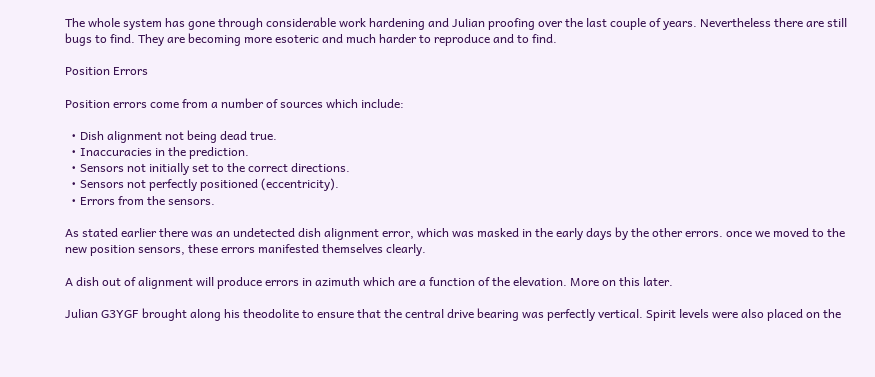The whole system has gone through considerable work hardening and Julian proofing over the last couple of years. Nevertheless there are still bugs to find. They are becoming more esoteric and much harder to reproduce and to find.

Position Errors

Position errors come from a number of sources which include:

  • Dish alignment not being dead true.
  • Inaccuracies in the prediction.
  • Sensors not initially set to the correct directions.
  • Sensors not perfectly positioned (eccentricity).
  • Errors from the sensors.

As stated earlier there was an undetected dish alignment error, which was masked in the early days by the other errors. once we moved to the new position sensors, these errors manifested themselves clearly.

A dish out of alignment will produce errors in azimuth which are a function of the elevation. More on this later.

Julian G3YGF brought along his theodolite to ensure that the central drive bearing was perfectly vertical. Spirit levels were also placed on the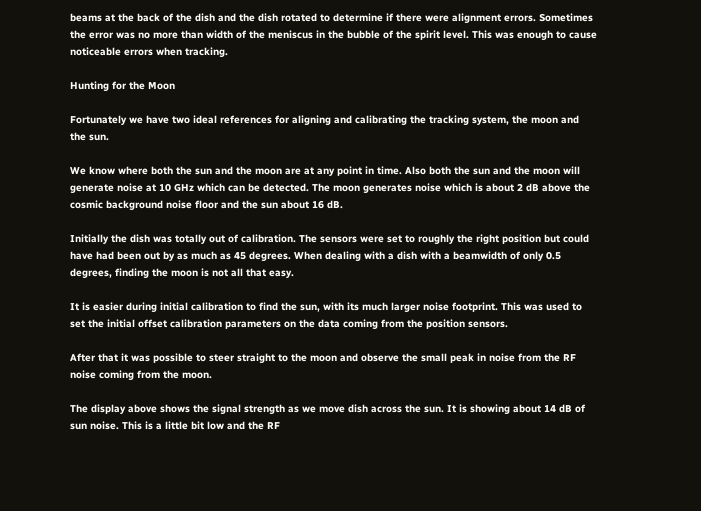beams at the back of the dish and the dish rotated to determine if there were alignment errors. Sometimes the error was no more than width of the meniscus in the bubble of the spirit level. This was enough to cause noticeable errors when tracking.

Hunting for the Moon

Fortunately we have two ideal references for aligning and calibrating the tracking system, the moon and the sun.

We know where both the sun and the moon are at any point in time. Also both the sun and the moon will generate noise at 10 GHz which can be detected. The moon generates noise which is about 2 dB above the cosmic background noise floor and the sun about 16 dB.

Initially the dish was totally out of calibration. The sensors were set to roughly the right position but could have had been out by as much as 45 degrees. When dealing with a dish with a beamwidth of only 0.5 degrees, finding the moon is not all that easy.

It is easier during initial calibration to find the sun, with its much larger noise footprint. This was used to set the initial offset calibration parameters on the data coming from the position sensors.

After that it was possible to steer straight to the moon and observe the small peak in noise from the RF noise coming from the moon.

The display above shows the signal strength as we move dish across the sun. It is showing about 14 dB of sun noise. This is a little bit low and the RF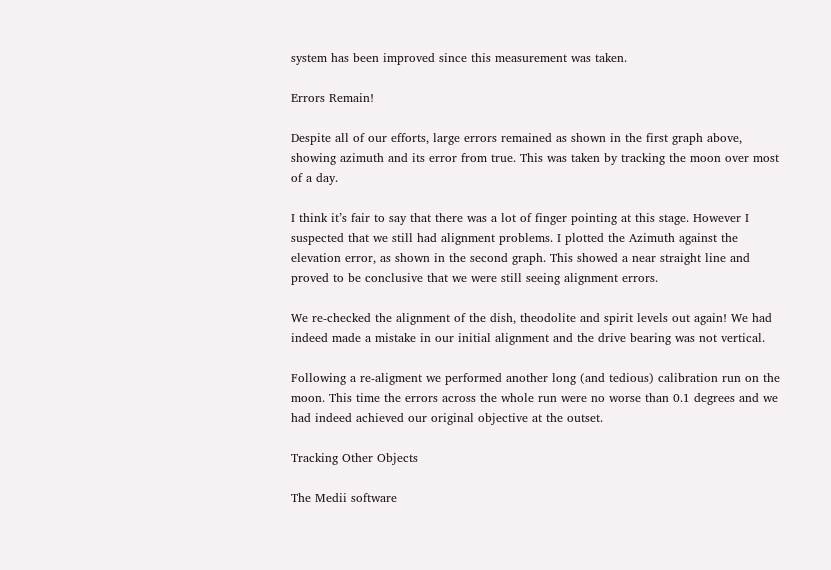system has been improved since this measurement was taken.

Errors Remain!

Despite all of our efforts, large errors remained as shown in the first graph above, showing azimuth and its error from true. This was taken by tracking the moon over most of a day.

I think it’s fair to say that there was a lot of finger pointing at this stage. However I suspected that we still had alignment problems. I plotted the Azimuth against the elevation error, as shown in the second graph. This showed a near straight line and proved to be conclusive that we were still seeing alignment errors.

We re-checked the alignment of the dish, theodolite and spirit levels out again! We had indeed made a mistake in our initial alignment and the drive bearing was not vertical.

Following a re-aligment we performed another long (and tedious) calibration run on the moon. This time the errors across the whole run were no worse than 0.1 degrees and we had indeed achieved our original objective at the outset.

Tracking Other Objects

The Medii software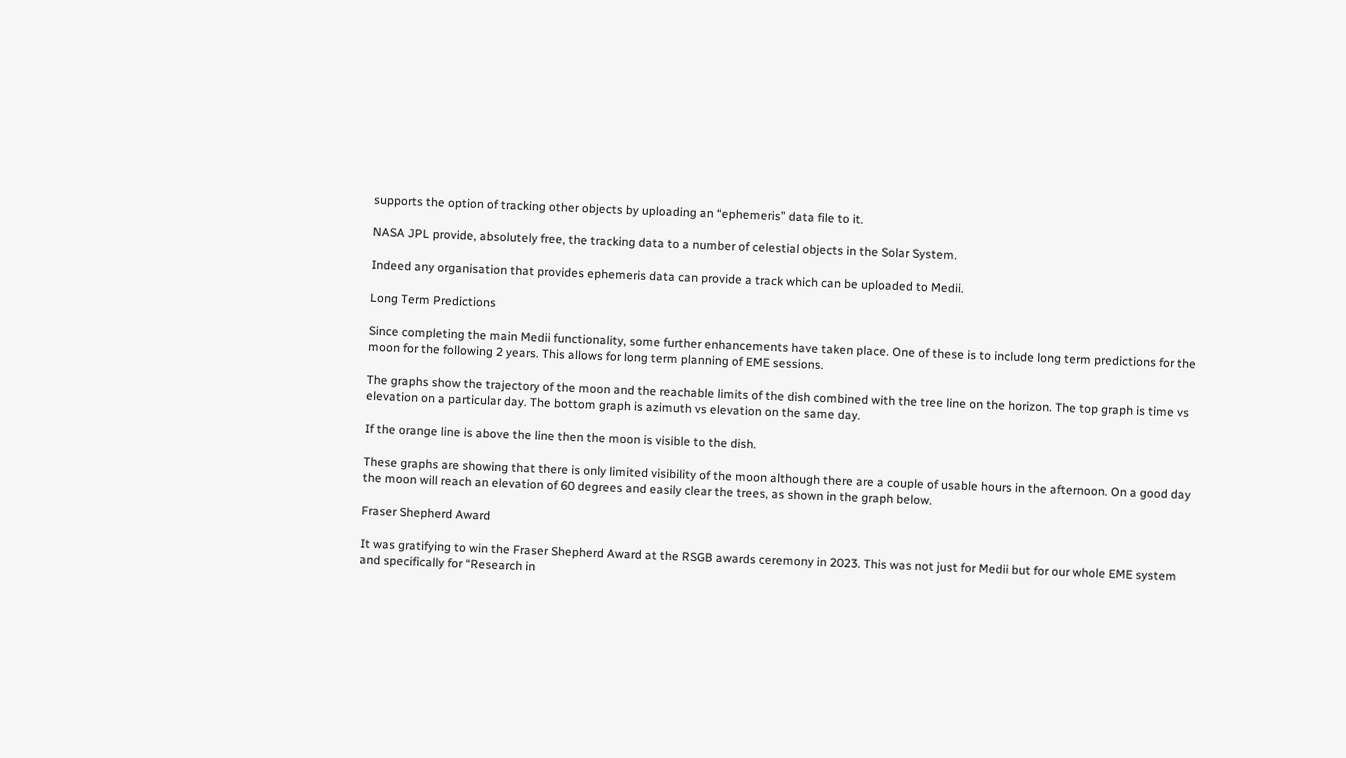supports the option of tracking other objects by uploading an “ephemeris” data file to it.

NASA JPL provide, absolutely free, the tracking data to a number of celestial objects in the Solar System.

Indeed any organisation that provides ephemeris data can provide a track which can be uploaded to Medii.

Long Term Predictions

Since completing the main Medii functionality, some further enhancements have taken place. One of these is to include long term predictions for the moon for the following 2 years. This allows for long term planning of EME sessions.

The graphs show the trajectory of the moon and the reachable limits of the dish combined with the tree line on the horizon. The top graph is time vs elevation on a particular day. The bottom graph is azimuth vs elevation on the same day.

If the orange line is above the line then the moon is visible to the dish.

These graphs are showing that there is only limited visibility of the moon although there are a couple of usable hours in the afternoon. On a good day the moon will reach an elevation of 60 degrees and easily clear the trees, as shown in the graph below.

Fraser Shepherd Award

It was gratifying to win the Fraser Shepherd Award at the RSGB awards ceremony in 2023. This was not just for Medii but for our whole EME system and specifically for “Research in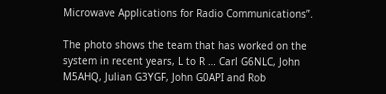Microwave Applications for Radio Communications”.

The photo shows the team that has worked on the system in recent years, L to R … Carl G6NLC, John M5AHQ, Julian G3YGF, John G0API and Rob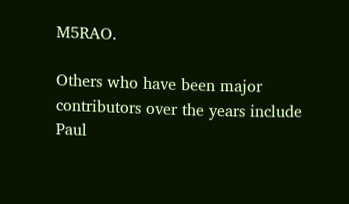M5RAO.

Others who have been major contributors over the years include Paul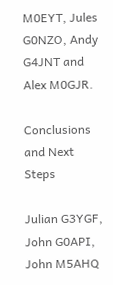M0EYT, Jules G0NZO, Andy G4JNT and Alex M0GJR.

Conclusions and Next Steps

Julian G3YGF, John G0API, John M5AHQ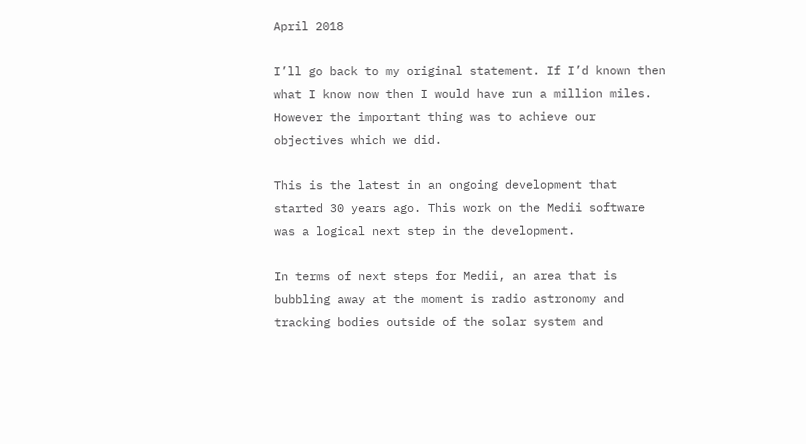April 2018

I’ll go back to my original statement. If I’d known then what I know now then I would have run a million miles. However the important thing was to achieve our objectives which we did.

This is the latest in an ongoing development that started 30 years ago. This work on the Medii software was a logical next step in the development.

In terms of next steps for Medii, an area that is bubbling away at the moment is radio astronomy and tracking bodies outside of the solar system and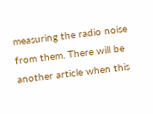measuring the radio noise from them. There will be another article when this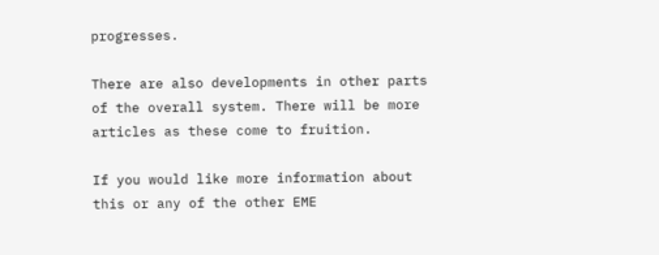progresses.

There are also developments in other parts of the overall system. There will be more articles as these come to fruition.

If you would like more information about this or any of the other EME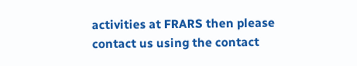activities at FRARS then please contact us using the contact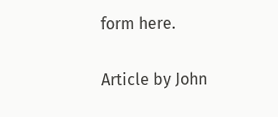form here.

Article by John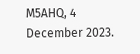M5AHQ, 4 December 2023.